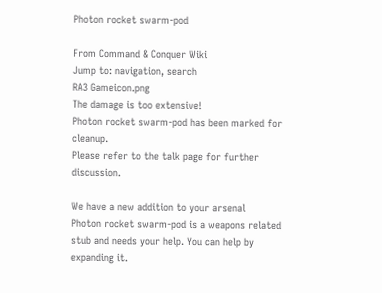Photon rocket swarm-pod

From Command & Conquer Wiki
Jump to: navigation, search
RA3 Gameicon.png
The damage is too extensive!
Photon rocket swarm-pod has been marked for cleanup.
Please refer to the talk page for further discussion.

We have a new addition to your arsenal
Photon rocket swarm-pod is a weapons related stub and needs your help. You can help by expanding it.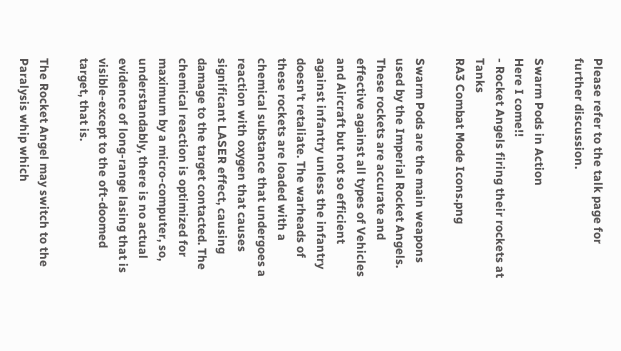Please refer to the talk page for further discussion.

Swarm Pods in Action
Here I come!!
- Rocket Angels firing their rockets at Tanks
RA3 Combat Mode Icons.png

Swarm Pods are the main weapons used by the Imperial Rocket Angels. These rockets are accurate and effective against all types of Vehicles and Aircraft but not so efficient against infantry unless the infantry doesn't retaliate. The warheads of these rockets are loaded with a chemical substance that undergoes a reaction with oxygen that causes significant LASER effect, causing damage to the target contacted. The chemical reaction is optimized for maximum by a micro-computer, so, understandably, there is no actual evidence of long-range lasing that is visible-except to the oft-doomed target, that is.

The Rocket Angel may switch to the Paralysis whip which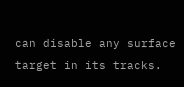can disable any surface target in its tracks.